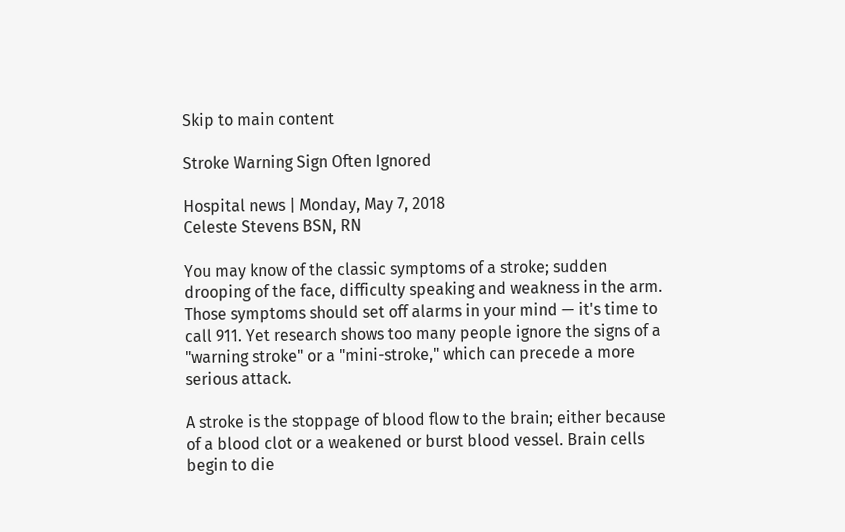Skip to main content

Stroke Warning Sign Often Ignored

Hospital news | Monday, May 7, 2018
Celeste Stevens BSN, RN

You may know of the classic symptoms of a stroke; sudden drooping of the face, difficulty speaking and weakness in the arm. Those symptoms should set off alarms in your mind — it's time to call 911. Yet research shows too many people ignore the signs of a "warning stroke" or a "mini-stroke," which can precede a more serious attack.

A stroke is the stoppage of blood flow to the brain; either because of a blood clot or a weakened or burst blood vessel. Brain cells begin to die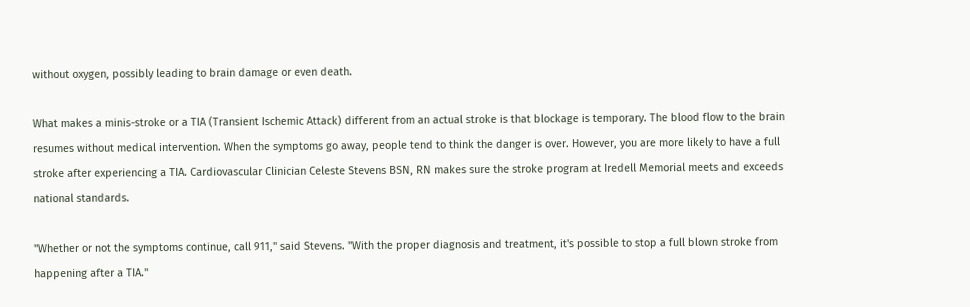without oxygen, possibly leading to brain damage or even death.

What makes a minis-stroke or a TIA (Transient Ischemic Attack) different from an actual stroke is that blockage is temporary. The blood flow to the brain resumes without medical intervention. When the symptoms go away, people tend to think the danger is over. However, you are more likely to have a full stroke after experiencing a TIA. Cardiovascular Clinician Celeste Stevens BSN, RN makes sure the stroke program at Iredell Memorial meets and exceeds national standards.

"Whether or not the symptoms continue, call 911," said Stevens. "With the proper diagnosis and treatment, it's possible to stop a full blown stroke from happening after a TIA."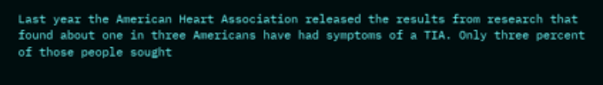Last year the American Heart Association released the results from research that found about one in three Americans have had symptoms of a TIA. Only three percent of those people sought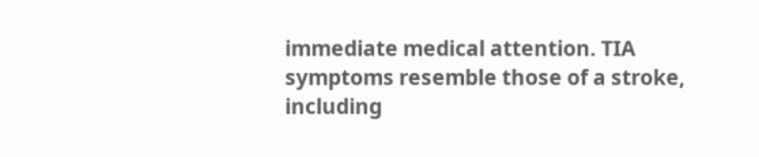immediate medical attention. TIA symptoms resemble those of a stroke, including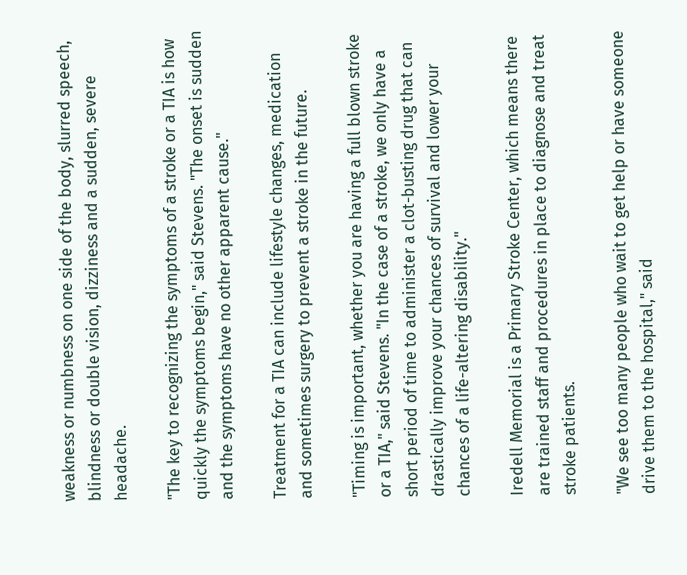weakness or numbness on one side of the body, slurred speech, blindness or double vision, dizziness and a sudden, severe headache.

"The key to recognizing the symptoms of a stroke or a TIA is how quickly the symptoms begin," said Stevens. "The onset is sudden and the symptoms have no other apparent cause."

Treatment for a TIA can include lifestyle changes, medication and sometimes surgery to prevent a stroke in the future.

"Timing is important, whether you are having a full blown stroke or a TIA," said Stevens. "In the case of a stroke, we only have a short period of time to administer a clot-busting drug that can drastically improve your chances of survival and lower your chances of a life-altering disability."

Iredell Memorial is a Primary Stroke Center, which means there are trained staff and procedures in place to diagnose and treat stroke patients.

"We see too many people who wait to get help or have someone drive them to the hospital," said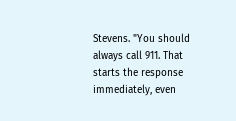Stevens. "You should always call 911. That starts the response immediately, even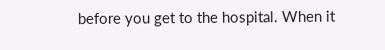before you get to the hospital. When it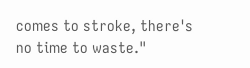comes to stroke, there's no time to waste."